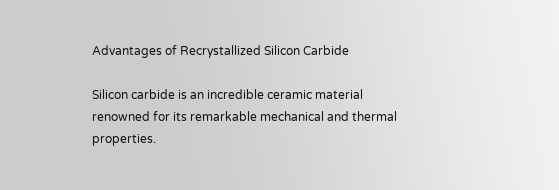Advantages of Recrystallized Silicon Carbide

Silicon carbide is an incredible ceramic material renowned for its remarkable mechanical and thermal properties.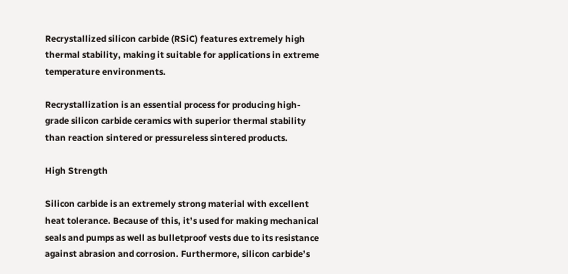Recrystallized silicon carbide (RSiC) features extremely high thermal stability, making it suitable for applications in extreme temperature environments.

Recrystallization is an essential process for producing high-grade silicon carbide ceramics with superior thermal stability than reaction sintered or pressureless sintered products.

High Strength

Silicon carbide is an extremely strong material with excellent heat tolerance. Because of this, it’s used for making mechanical seals and pumps as well as bulletproof vests due to its resistance against abrasion and corrosion. Furthermore, silicon carbide’s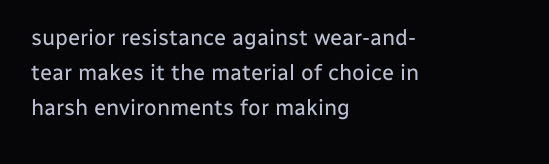superior resistance against wear-and-tear makes it the material of choice in harsh environments for making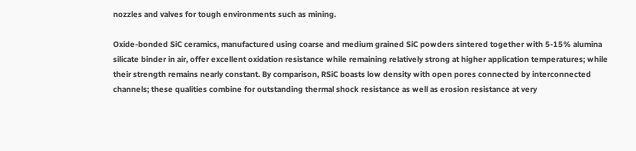nozzles and valves for tough environments such as mining.

Oxide-bonded SiC ceramics, manufactured using coarse and medium grained SiC powders sintered together with 5-15% alumina silicate binder in air, offer excellent oxidation resistance while remaining relatively strong at higher application temperatures; while their strength remains nearly constant. By comparison, RSiC boasts low density with open pores connected by interconnected channels; these qualities combine for outstanding thermal shock resistance as well as erosion resistance at very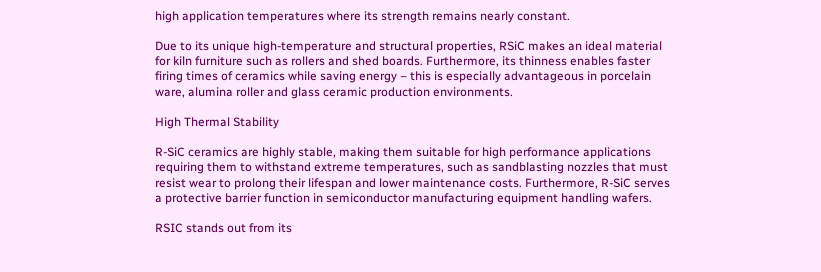high application temperatures where its strength remains nearly constant.

Due to its unique high-temperature and structural properties, RSiC makes an ideal material for kiln furniture such as rollers and shed boards. Furthermore, its thinness enables faster firing times of ceramics while saving energy – this is especially advantageous in porcelain ware, alumina roller and glass ceramic production environments.

High Thermal Stability

R-SiC ceramics are highly stable, making them suitable for high performance applications requiring them to withstand extreme temperatures, such as sandblasting nozzles that must resist wear to prolong their lifespan and lower maintenance costs. Furthermore, R-SiC serves a protective barrier function in semiconductor manufacturing equipment handling wafers.

RSIC stands out from its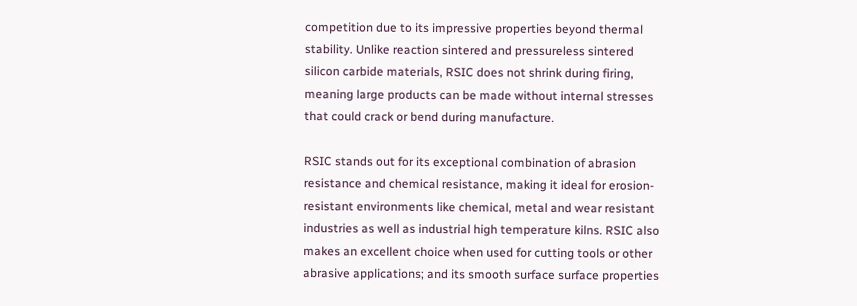competition due to its impressive properties beyond thermal stability. Unlike reaction sintered and pressureless sintered silicon carbide materials, RSIC does not shrink during firing, meaning large products can be made without internal stresses that could crack or bend during manufacture.

RSIC stands out for its exceptional combination of abrasion resistance and chemical resistance, making it ideal for erosion-resistant environments like chemical, metal and wear resistant industries as well as industrial high temperature kilns. RSIC also makes an excellent choice when used for cutting tools or other abrasive applications; and its smooth surface surface properties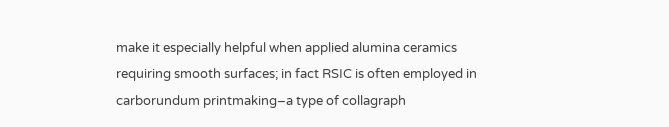make it especially helpful when applied alumina ceramics requiring smooth surfaces; in fact RSIC is often employed in carborundum printmaking–a type of collagraph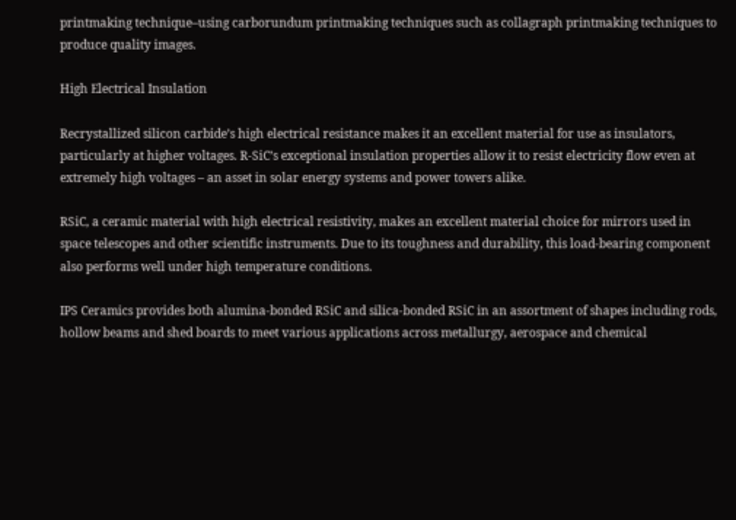printmaking technique–using carborundum printmaking techniques such as collagraph printmaking techniques to produce quality images.

High Electrical Insulation

Recrystallized silicon carbide’s high electrical resistance makes it an excellent material for use as insulators, particularly at higher voltages. R-SiC’s exceptional insulation properties allow it to resist electricity flow even at extremely high voltages – an asset in solar energy systems and power towers alike.

RSiC, a ceramic material with high electrical resistivity, makes an excellent material choice for mirrors used in space telescopes and other scientific instruments. Due to its toughness and durability, this load-bearing component also performs well under high temperature conditions.

IPS Ceramics provides both alumina-bonded RSiC and silica-bonded RSiC in an assortment of shapes including rods, hollow beams and shed boards to meet various applications across metallurgy, aerospace and chemical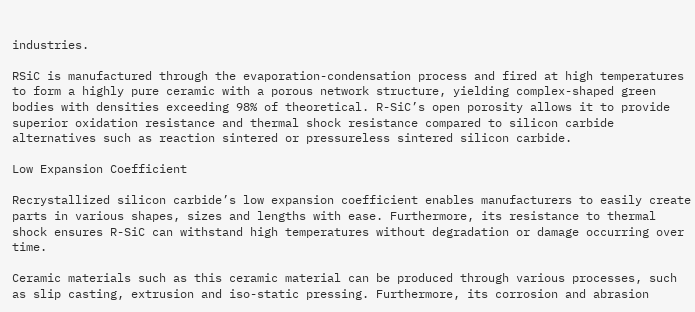industries.

RSiC is manufactured through the evaporation-condensation process and fired at high temperatures to form a highly pure ceramic with a porous network structure, yielding complex-shaped green bodies with densities exceeding 98% of theoretical. R-SiC’s open porosity allows it to provide superior oxidation resistance and thermal shock resistance compared to silicon carbide alternatives such as reaction sintered or pressureless sintered silicon carbide.

Low Expansion Coefficient

Recrystallized silicon carbide’s low expansion coefficient enables manufacturers to easily create parts in various shapes, sizes and lengths with ease. Furthermore, its resistance to thermal shock ensures R-SiC can withstand high temperatures without degradation or damage occurring over time.

Ceramic materials such as this ceramic material can be produced through various processes, such as slip casting, extrusion and iso-static pressing. Furthermore, its corrosion and abrasion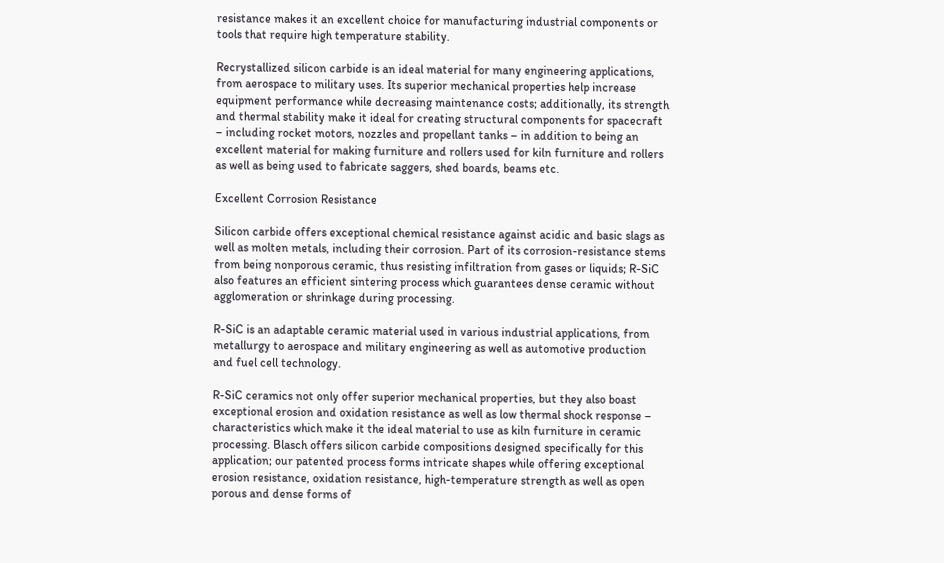resistance makes it an excellent choice for manufacturing industrial components or tools that require high temperature stability.

Recrystallized silicon carbide is an ideal material for many engineering applications, from aerospace to military uses. Its superior mechanical properties help increase equipment performance while decreasing maintenance costs; additionally, its strength and thermal stability make it ideal for creating structural components for spacecraft – including rocket motors, nozzles and propellant tanks – in addition to being an excellent material for making furniture and rollers used for kiln furniture and rollers as well as being used to fabricate saggers, shed boards, beams etc.

Excellent Corrosion Resistance

Silicon carbide offers exceptional chemical resistance against acidic and basic slags as well as molten metals, including their corrosion. Part of its corrosion-resistance stems from being nonporous ceramic, thus resisting infiltration from gases or liquids; R-SiC also features an efficient sintering process which guarantees dense ceramic without agglomeration or shrinkage during processing.

R-SiC is an adaptable ceramic material used in various industrial applications, from metallurgy to aerospace and military engineering as well as automotive production and fuel cell technology.

R-SiC ceramics not only offer superior mechanical properties, but they also boast exceptional erosion and oxidation resistance as well as low thermal shock response – characteristics which make it the ideal material to use as kiln furniture in ceramic processing. Blasch offers silicon carbide compositions designed specifically for this application; our patented process forms intricate shapes while offering exceptional erosion resistance, oxidation resistance, high-temperature strength as well as open porous and dense forms of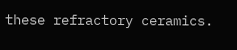these refractory ceramics.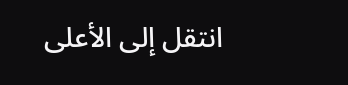انتقل إلى الأعلى